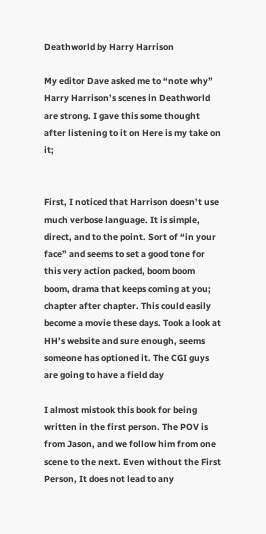Deathworld by Harry Harrison

My editor Dave asked me to “note why” Harry Harrison’s scenes in Deathworld are strong. I gave this some thought after listening to it on Here is my take on it;


First, I noticed that Harrison doesn’t use much verbose language. It is simple, direct, and to the point. Sort of “in your face” and seems to set a good tone for this very action packed, boom boom boom, drama that keeps coming at you; chapter after chapter. This could easily become a movie these days. Took a look at HH’s website and sure enough, seems someone has optioned it. The CGI guys are going to have a field day

I almost mistook this book for being written in the first person. The POV is from Jason, and we follow him from one scene to the next. Even without the First Person, It does not lead to any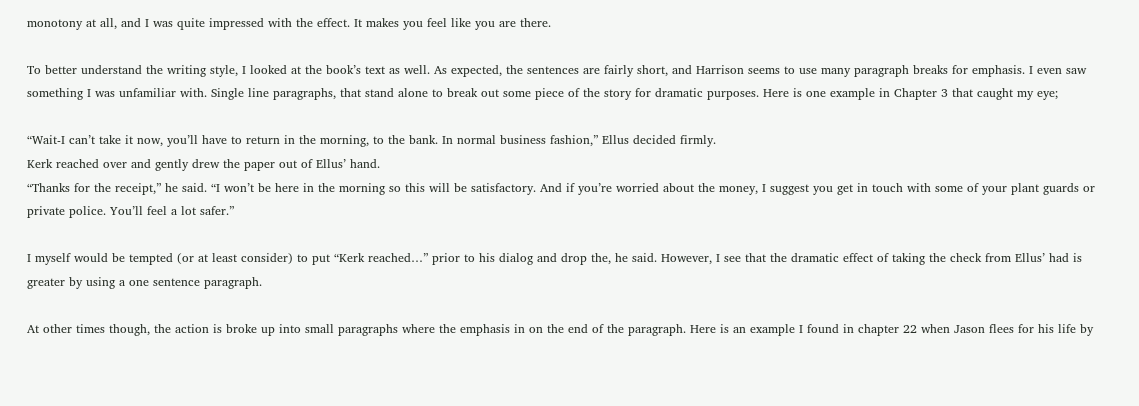monotony at all, and I was quite impressed with the effect. It makes you feel like you are there.

To better understand the writing style, I looked at the book’s text as well. As expected, the sentences are fairly short, and Harrison seems to use many paragraph breaks for emphasis. I even saw something I was unfamiliar with. Single line paragraphs, that stand alone to break out some piece of the story for dramatic purposes. Here is one example in Chapter 3 that caught my eye;

“Wait-I can’t take it now, you’ll have to return in the morning, to the bank. In normal business fashion,” Ellus decided firmly.
Kerk reached over and gently drew the paper out of Ellus’ hand.
“Thanks for the receipt,” he said. “I won’t be here in the morning so this will be satisfactory. And if you’re worried about the money, I suggest you get in touch with some of your plant guards or private police. You’ll feel a lot safer.”

I myself would be tempted (or at least consider) to put “Kerk reached…” prior to his dialog and drop the, he said. However, I see that the dramatic effect of taking the check from Ellus’ had is greater by using a one sentence paragraph.

At other times though, the action is broke up into small paragraphs where the emphasis in on the end of the paragraph. Here is an example I found in chapter 22 when Jason flees for his life by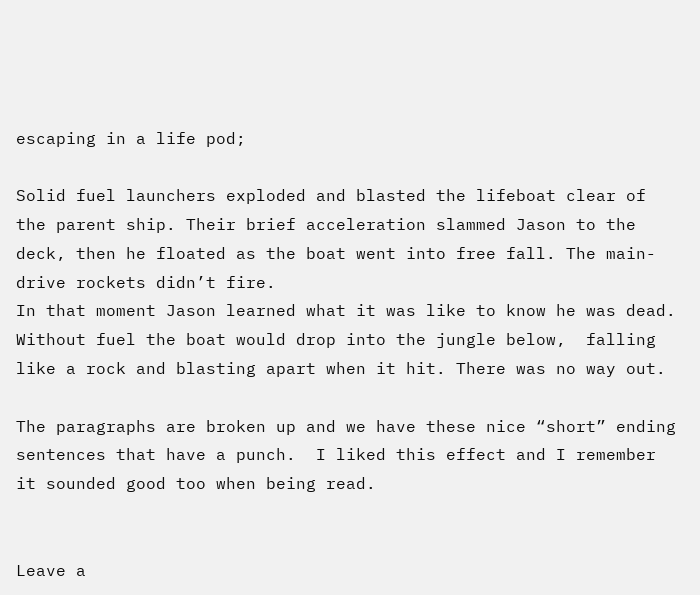escaping in a life pod;

Solid fuel launchers exploded and blasted the lifeboat clear of the parent ship. Their brief acceleration slammed Jason to the  deck, then he floated as the boat went into free fall. The main-drive rockets didn’t fire.
In that moment Jason learned what it was like to know he was dead. Without fuel the boat would drop into the jungle below,  falling like a rock and blasting apart when it hit. There was no way out.

The paragraphs are broken up and we have these nice “short” ending sentences that have a punch.  I liked this effect and I remember it sounded good too when being read.


Leave a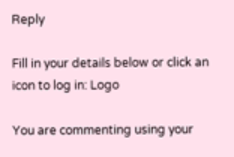Reply

Fill in your details below or click an icon to log in: Logo

You are commenting using your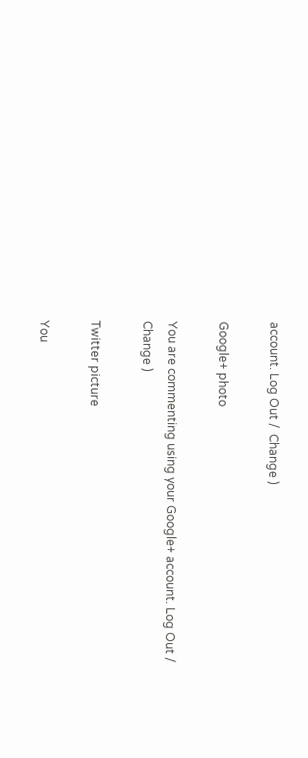account. Log Out /  Change )

Google+ photo

You are commenting using your Google+ account. Log Out /  Change )

Twitter picture

You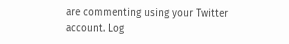are commenting using your Twitter account. Log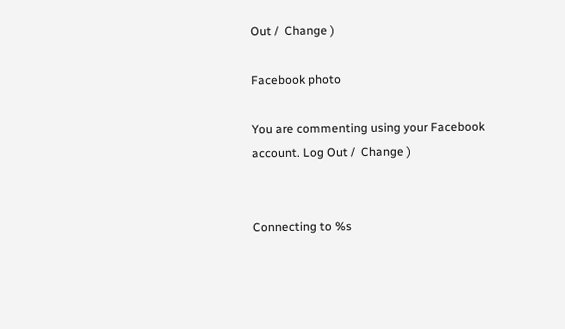Out /  Change )

Facebook photo

You are commenting using your Facebook account. Log Out /  Change )


Connecting to %s